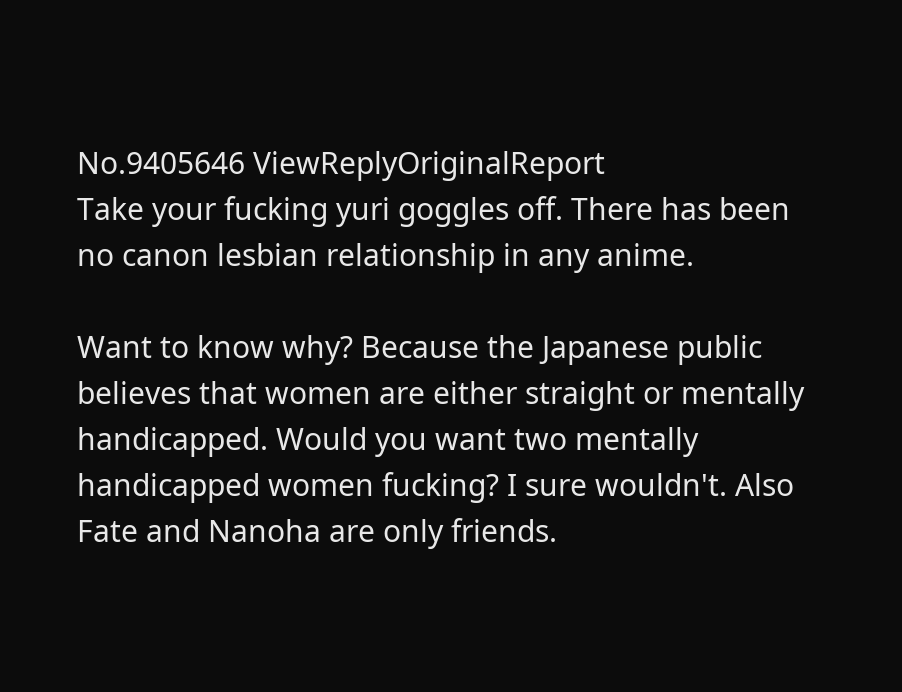No.9405646 ViewReplyOriginalReport
Take your fucking yuri goggles off. There has been no canon lesbian relationship in any anime.

Want to know why? Because the Japanese public believes that women are either straight or mentally handicapped. Would you want two mentally handicapped women fucking? I sure wouldn't. Also Fate and Nanoha are only friends.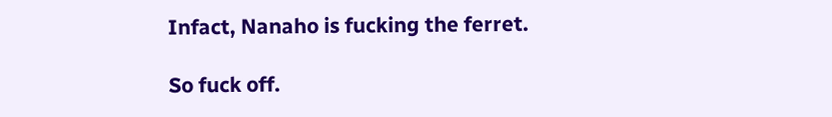Infact, Nanaho is fucking the ferret.

So fuck off.